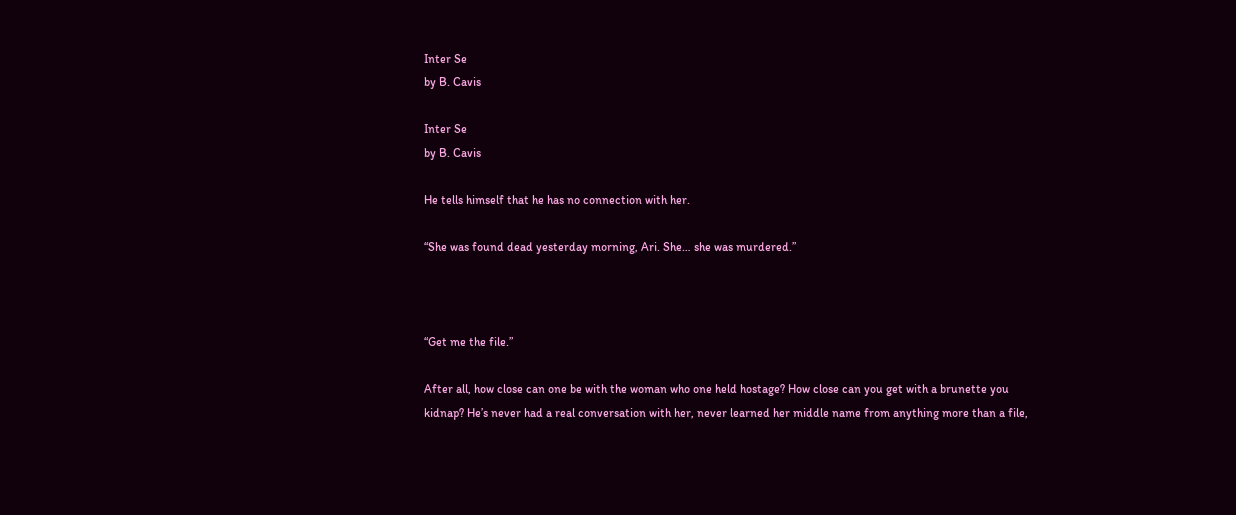Inter Se
by B. Cavis

Inter Se
by B. Cavis

He tells himself that he has no connection with her.

“She was found dead yesterday morning, Ari. She… she was murdered.”



“Get me the file.”

After all, how close can one be with the woman who one held hostage? How close can you get with a brunette you kidnap? He’s never had a real conversation with her, never learned her middle name from anything more than a file,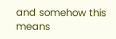and somehow this means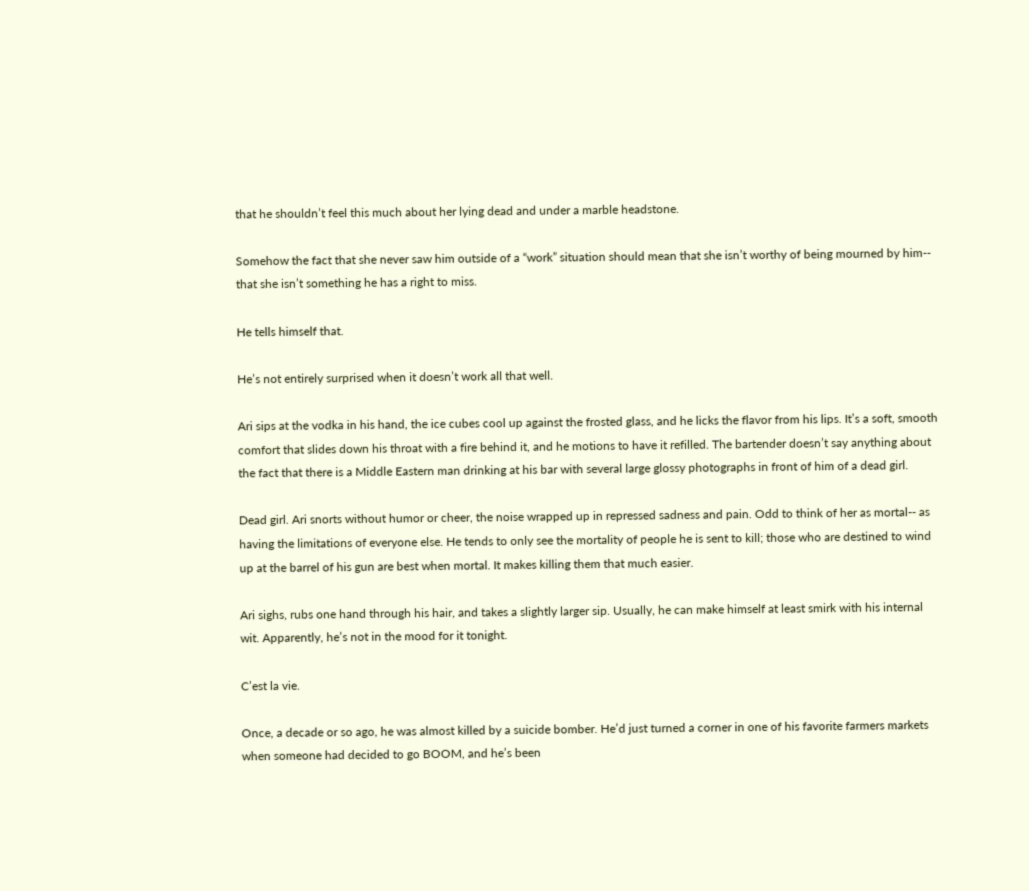that he shouldn’t feel this much about her lying dead and under a marble headstone.

Somehow the fact that she never saw him outside of a “work” situation should mean that she isn’t worthy of being mourned by him-- that she isn’t something he has a right to miss.

He tells himself that.

He’s not entirely surprised when it doesn’t work all that well.

Ari sips at the vodka in his hand, the ice cubes cool up against the frosted glass, and he licks the flavor from his lips. It’s a soft, smooth comfort that slides down his throat with a fire behind it, and he motions to have it refilled. The bartender doesn’t say anything about the fact that there is a Middle Eastern man drinking at his bar with several large glossy photographs in front of him of a dead girl.

Dead girl. Ari snorts without humor or cheer, the noise wrapped up in repressed sadness and pain. Odd to think of her as mortal-- as having the limitations of everyone else. He tends to only see the mortality of people he is sent to kill; those who are destined to wind up at the barrel of his gun are best when mortal. It makes killing them that much easier.

Ari sighs, rubs one hand through his hair, and takes a slightly larger sip. Usually, he can make himself at least smirk with his internal wit. Apparently, he’s not in the mood for it tonight.

C’est la vie.

Once, a decade or so ago, he was almost killed by a suicide bomber. He’d just turned a corner in one of his favorite farmers markets when someone had decided to go BOOM, and he’s been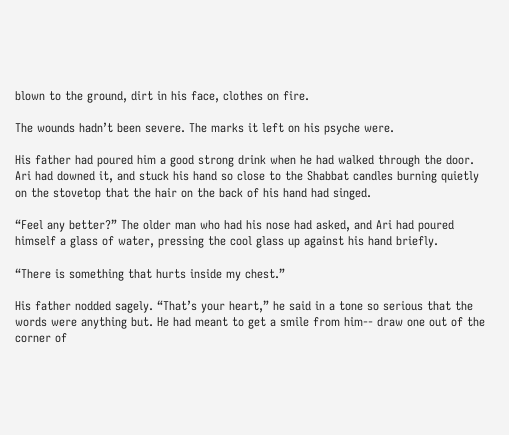blown to the ground, dirt in his face, clothes on fire.

The wounds hadn’t been severe. The marks it left on his psyche were.

His father had poured him a good strong drink when he had walked through the door. Ari had downed it, and stuck his hand so close to the Shabbat candles burning quietly on the stovetop that the hair on the back of his hand had singed.

“Feel any better?” The older man who had his nose had asked, and Ari had poured himself a glass of water, pressing the cool glass up against his hand briefly.

“There is something that hurts inside my chest.”

His father nodded sagely. “That’s your heart,” he said in a tone so serious that the words were anything but. He had meant to get a smile from him-- draw one out of the corner of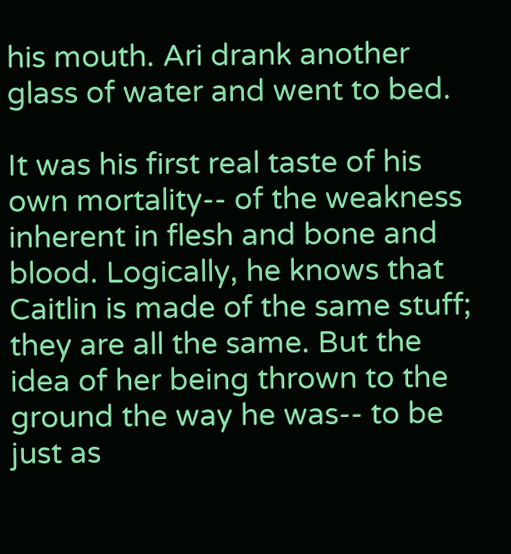his mouth. Ari drank another glass of water and went to bed.

It was his first real taste of his own mortality-- of the weakness inherent in flesh and bone and blood. Logically, he knows that Caitlin is made of the same stuff; they are all the same. But the idea of her being thrown to the ground the way he was-- to be just as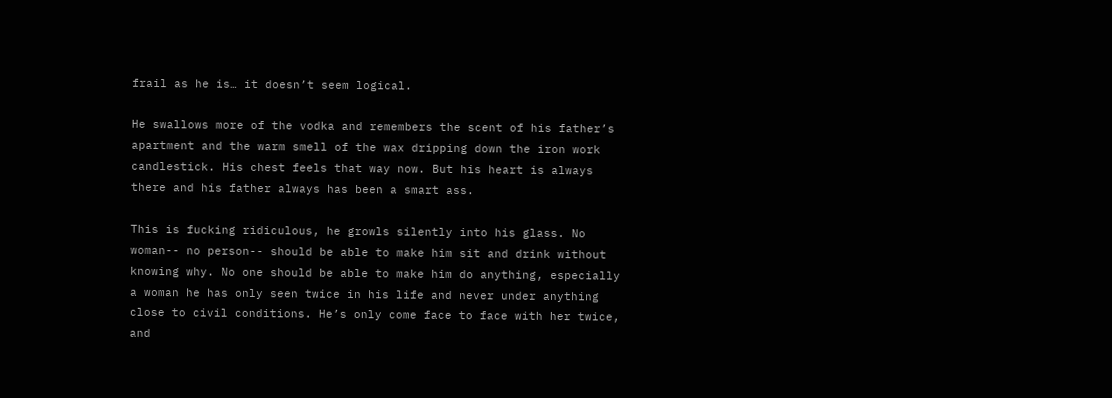frail as he is… it doesn’t seem logical.

He swallows more of the vodka and remembers the scent of his father’s apartment and the warm smell of the wax dripping down the iron work candlestick. His chest feels that way now. But his heart is always there and his father always has been a smart ass.

This is fucking ridiculous, he growls silently into his glass. No woman-- no person-- should be able to make him sit and drink without knowing why. No one should be able to make him do anything, especially a woman he has only seen twice in his life and never under anything close to civil conditions. He’s only come face to face with her twice, and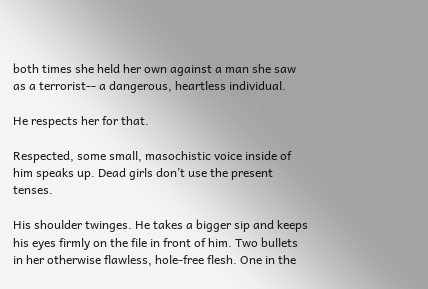both times she held her own against a man she saw as a terrorist-- a dangerous, heartless individual.

He respects her for that.

Respected, some small, masochistic voice inside of him speaks up. Dead girls don’t use the present tenses.

His shoulder twinges. He takes a bigger sip and keeps his eyes firmly on the file in front of him. Two bullets in her otherwise flawless, hole-free flesh. One in the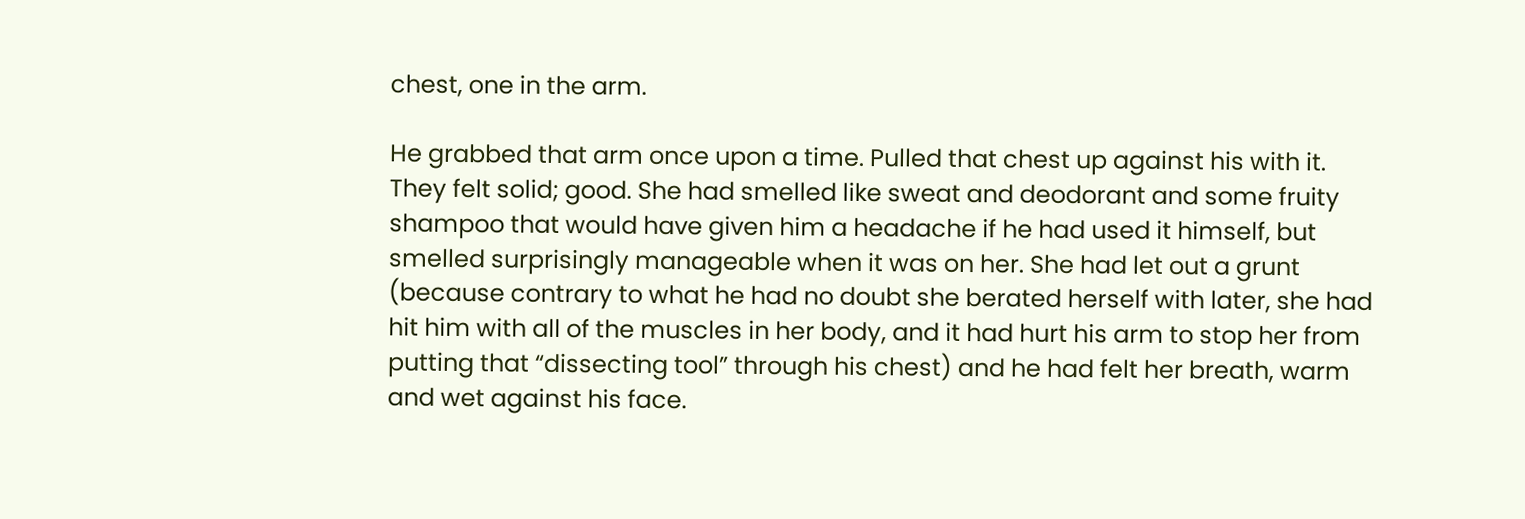chest, one in the arm.

He grabbed that arm once upon a time. Pulled that chest up against his with it. They felt solid; good. She had smelled like sweat and deodorant and some fruity shampoo that would have given him a headache if he had used it himself, but smelled surprisingly manageable when it was on her. She had let out a grunt (because contrary to what he had no doubt she berated herself with later, she had hit him with all of the muscles in her body, and it had hurt his arm to stop her from putting that “dissecting tool” through his chest) and he had felt her breath, warm and wet against his face.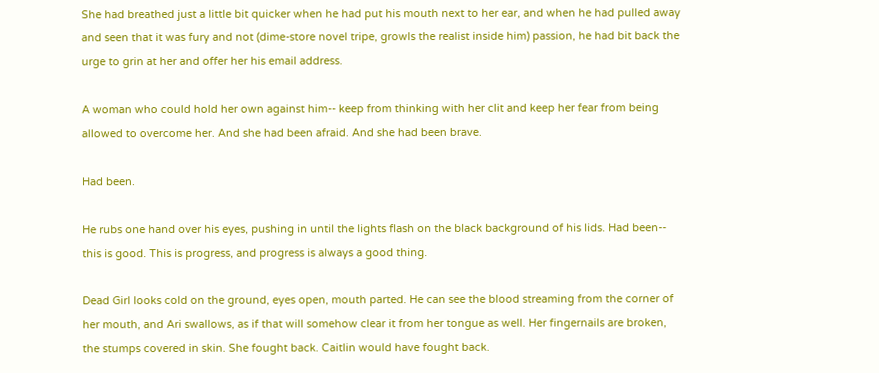She had breathed just a little bit quicker when he had put his mouth next to her ear, and when he had pulled away and seen that it was fury and not (dime-store novel tripe, growls the realist inside him) passion, he had bit back the urge to grin at her and offer her his email address.

A woman who could hold her own against him-- keep from thinking with her clit and keep her fear from being allowed to overcome her. And she had been afraid. And she had been brave.

Had been.

He rubs one hand over his eyes, pushing in until the lights flash on the black background of his lids. Had been-- this is good. This is progress, and progress is always a good thing.

Dead Girl looks cold on the ground, eyes open, mouth parted. He can see the blood streaming from the corner of her mouth, and Ari swallows, as if that will somehow clear it from her tongue as well. Her fingernails are broken, the stumps covered in skin. She fought back. Caitlin would have fought back.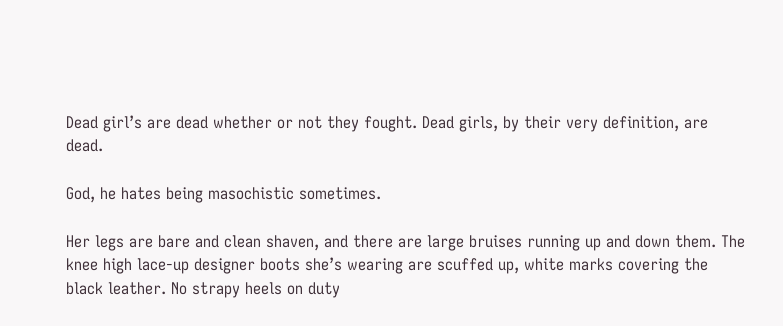Dead girl’s are dead whether or not they fought. Dead girls, by their very definition, are dead.

God, he hates being masochistic sometimes.

Her legs are bare and clean shaven, and there are large bruises running up and down them. The knee high lace-up designer boots she’s wearing are scuffed up, white marks covering the black leather. No strapy heels on duty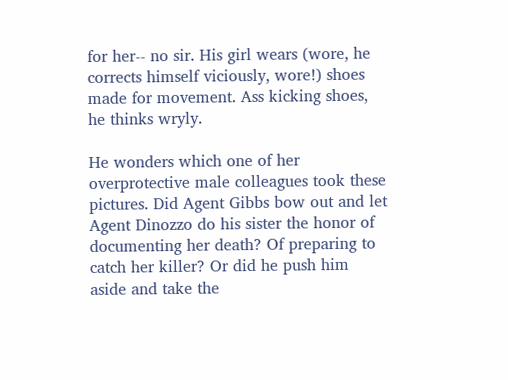for her-- no sir. His girl wears (wore, he corrects himself viciously, wore!) shoes made for movement. Ass kicking shoes, he thinks wryly.

He wonders which one of her overprotective male colleagues took these pictures. Did Agent Gibbs bow out and let Agent Dinozzo do his sister the honor of documenting her death? Of preparing to catch her killer? Or did he push him aside and take the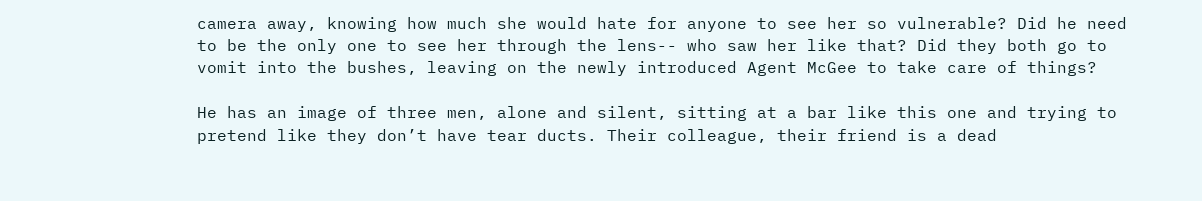camera away, knowing how much she would hate for anyone to see her so vulnerable? Did he need to be the only one to see her through the lens-- who saw her like that? Did they both go to vomit into the bushes, leaving on the newly introduced Agent McGee to take care of things?

He has an image of three men, alone and silent, sitting at a bar like this one and trying to pretend like they don’t have tear ducts. Their colleague, their friend is a dead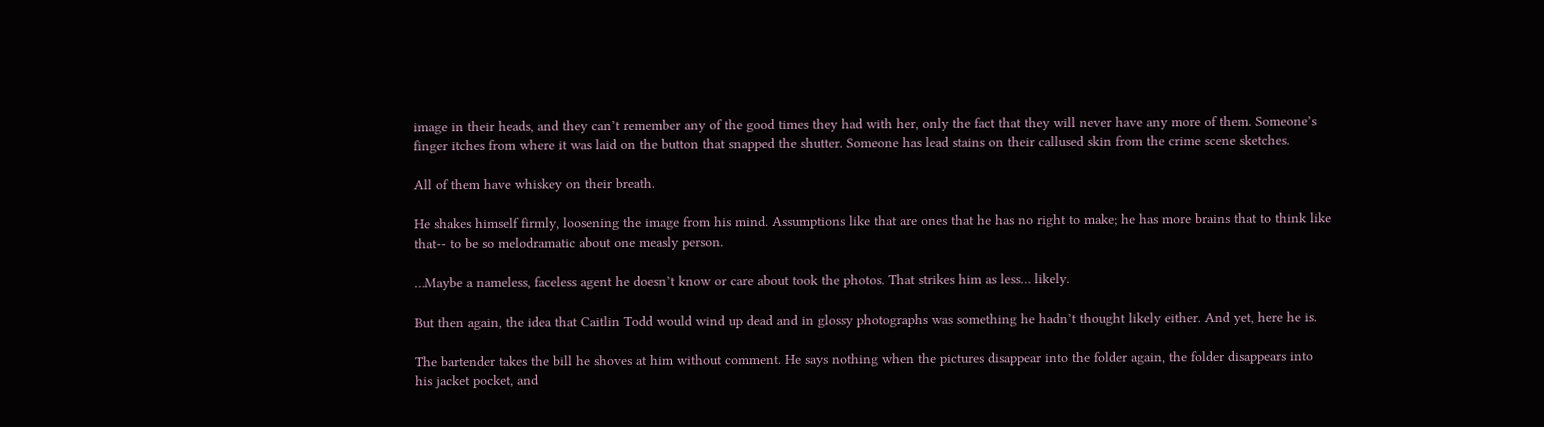image in their heads, and they can’t remember any of the good times they had with her, only the fact that they will never have any more of them. Someone’s finger itches from where it was laid on the button that snapped the shutter. Someone has lead stains on their callused skin from the crime scene sketches.

All of them have whiskey on their breath.

He shakes himself firmly, loosening the image from his mind. Assumptions like that are ones that he has no right to make; he has more brains that to think like that-- to be so melodramatic about one measly person.

…Maybe a nameless, faceless agent he doesn’t know or care about took the photos. That strikes him as less… likely.

But then again, the idea that Caitlin Todd would wind up dead and in glossy photographs was something he hadn’t thought likely either. And yet, here he is.

The bartender takes the bill he shoves at him without comment. He says nothing when the pictures disappear into the folder again, the folder disappears into his jacket pocket, and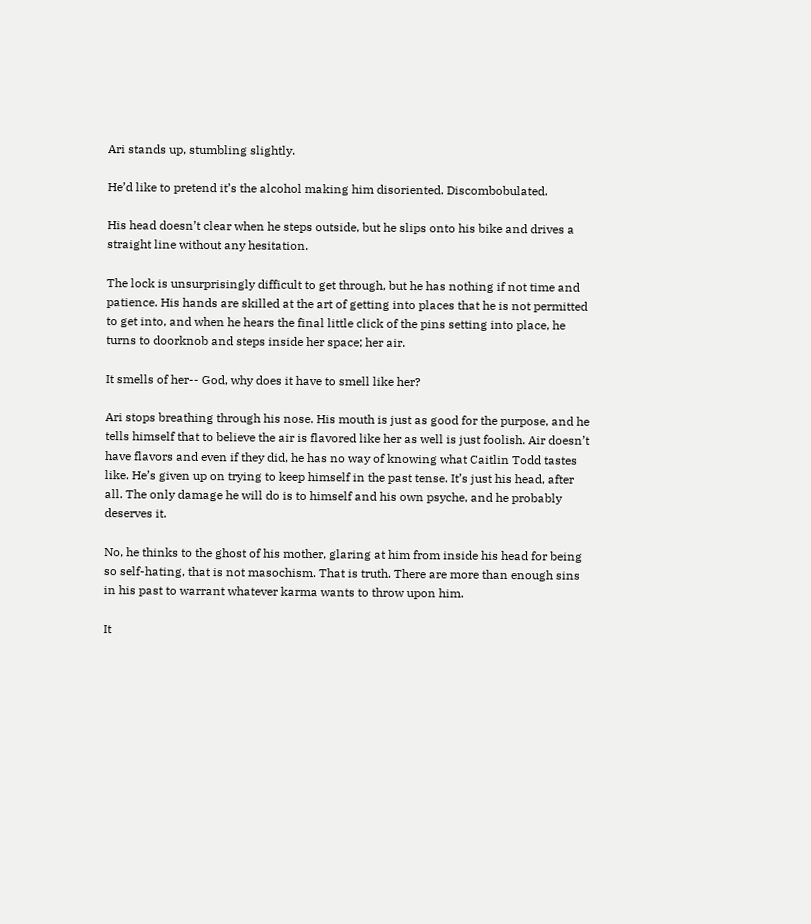Ari stands up, stumbling slightly.

He’d like to pretend it’s the alcohol making him disoriented. Discombobulated.

His head doesn’t clear when he steps outside, but he slips onto his bike and drives a straight line without any hesitation.

The lock is unsurprisingly difficult to get through, but he has nothing if not time and patience. His hands are skilled at the art of getting into places that he is not permitted to get into, and when he hears the final little click of the pins setting into place, he turns to doorknob and steps inside her space; her air.

It smells of her-- God, why does it have to smell like her?

Ari stops breathing through his nose. His mouth is just as good for the purpose, and he tells himself that to believe the air is flavored like her as well is just foolish. Air doesn’t have flavors and even if they did, he has no way of knowing what Caitlin Todd tastes like. He’s given up on trying to keep himself in the past tense. It’s just his head, after all. The only damage he will do is to himself and his own psyche, and he probably deserves it.

No, he thinks to the ghost of his mother, glaring at him from inside his head for being so self-hating, that is not masochism. That is truth. There are more than enough sins in his past to warrant whatever karma wants to throw upon him.

It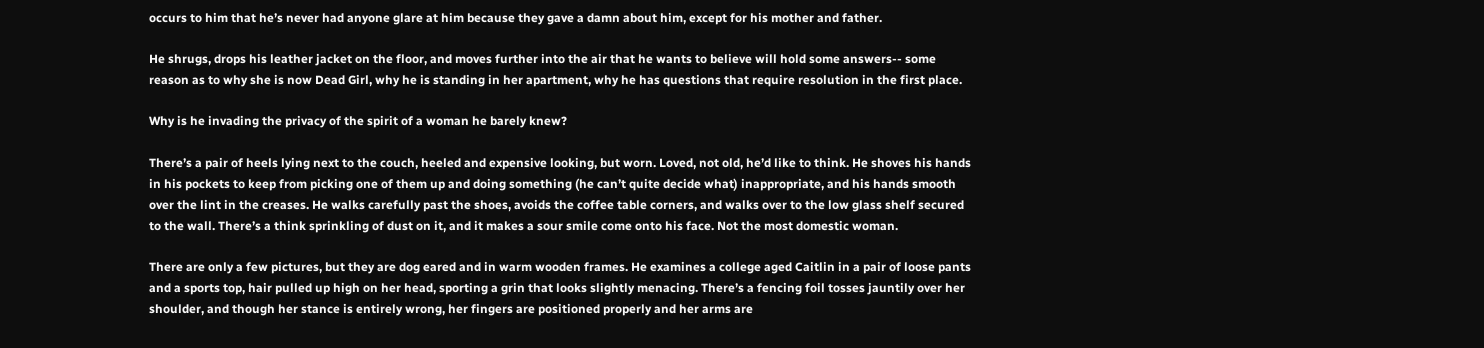occurs to him that he’s never had anyone glare at him because they gave a damn about him, except for his mother and father.

He shrugs, drops his leather jacket on the floor, and moves further into the air that he wants to believe will hold some answers-- some reason as to why she is now Dead Girl, why he is standing in her apartment, why he has questions that require resolution in the first place.

Why is he invading the privacy of the spirit of a woman he barely knew?

There’s a pair of heels lying next to the couch, heeled and expensive looking, but worn. Loved, not old, he’d like to think. He shoves his hands in his pockets to keep from picking one of them up and doing something (he can’t quite decide what) inappropriate, and his hands smooth over the lint in the creases. He walks carefully past the shoes, avoids the coffee table corners, and walks over to the low glass shelf secured to the wall. There’s a think sprinkling of dust on it, and it makes a sour smile come onto his face. Not the most domestic woman.

There are only a few pictures, but they are dog eared and in warm wooden frames. He examines a college aged Caitlin in a pair of loose pants and a sports top, hair pulled up high on her head, sporting a grin that looks slightly menacing. There’s a fencing foil tosses jauntily over her shoulder, and though her stance is entirely wrong, her fingers are positioned properly and her arms are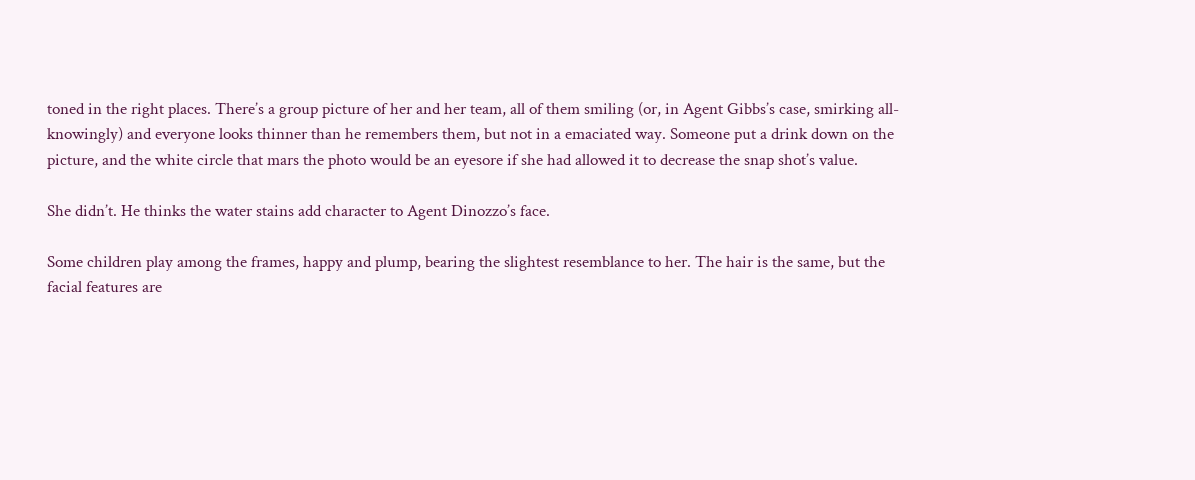toned in the right places. There’s a group picture of her and her team, all of them smiling (or, in Agent Gibbs’s case, smirking all-knowingly) and everyone looks thinner than he remembers them, but not in a emaciated way. Someone put a drink down on the picture, and the white circle that mars the photo would be an eyesore if she had allowed it to decrease the snap shot’s value.

She didn’t. He thinks the water stains add character to Agent Dinozzo’s face.

Some children play among the frames, happy and plump, bearing the slightest resemblance to her. The hair is the same, but the facial features are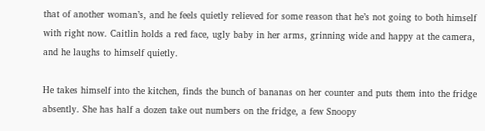that of another woman’s, and he feels quietly relieved for some reason that he’s not going to both himself with right now. Caitlin holds a red face, ugly baby in her arms, grinning wide and happy at the camera, and he laughs to himself quietly.

He takes himself into the kitchen, finds the bunch of bananas on her counter and puts them into the fridge absently. She has half a dozen take out numbers on the fridge, a few Snoopy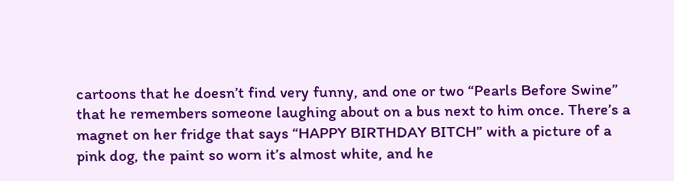cartoons that he doesn’t find very funny, and one or two “Pearls Before Swine” that he remembers someone laughing about on a bus next to him once. There’s a magnet on her fridge that says “HAPPY BIRTHDAY BITCH” with a picture of a pink dog, the paint so worn it’s almost white, and he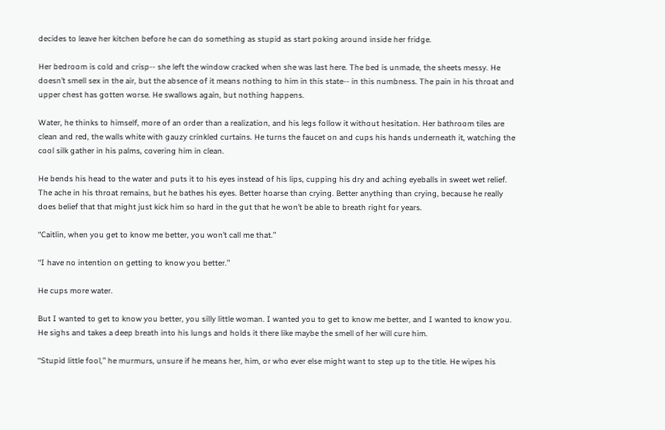decides to leave her kitchen before he can do something as stupid as start poking around inside her fridge.

Her bedroom is cold and crisp-- she left the window cracked when she was last here. The bed is unmade, the sheets messy. He doesn’t smell sex in the air, but the absence of it means nothing to him in this state-- in this numbness. The pain in his throat and upper chest has gotten worse. He swallows again, but nothing happens.

Water, he thinks to himself, more of an order than a realization, and his legs follow it without hesitation. Her bathroom tiles are clean and red, the walls white with gauzy crinkled curtains. He turns the faucet on and cups his hands underneath it, watching the cool silk gather in his palms, covering him in clean.

He bends his head to the water and puts it to his eyes instead of his lips, cupping his dry and aching eyeballs in sweet wet relief. The ache in his throat remains, but he bathes his eyes. Better hoarse than crying. Better anything than crying, because he really does belief that that might just kick him so hard in the gut that he won’t be able to breath right for years.

“Caitlin, when you get to know me better, you won’t call me that.”

“I have no intention on getting to know you better.”

He cups more water.

But I wanted to get to know you better, you silly little woman. I wanted you to get to know me better, and I wanted to know you. He sighs and takes a deep breath into his lungs and holds it there like maybe the smell of her will cure him.

“Stupid little fool,” he murmurs, unsure if he means her, him, or who ever else might want to step up to the title. He wipes his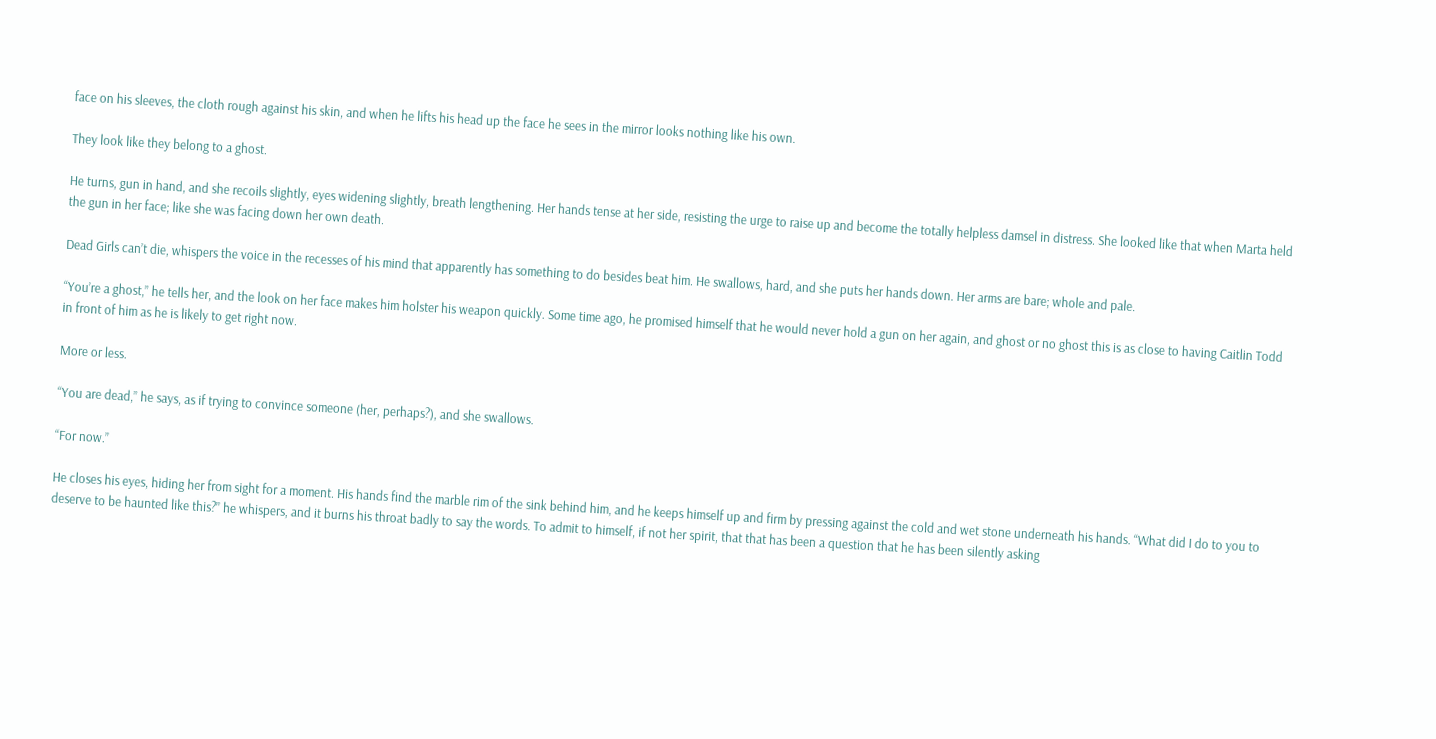face on his sleeves, the cloth rough against his skin, and when he lifts his head up the face he sees in the mirror looks nothing like his own.

They look like they belong to a ghost.

He turns, gun in hand, and she recoils slightly, eyes widening slightly, breath lengthening. Her hands tense at her side, resisting the urge to raise up and become the totally helpless damsel in distress. She looked like that when Marta held the gun in her face; like she was facing down her own death.

Dead Girls can’t die, whispers the voice in the recesses of his mind that apparently has something to do besides beat him. He swallows, hard, and she puts her hands down. Her arms are bare; whole and pale.

“You’re a ghost,” he tells her, and the look on her face makes him holster his weapon quickly. Some time ago, he promised himself that he would never hold a gun on her again, and ghost or no ghost this is as close to having Caitlin Todd in front of him as he is likely to get right now.

More or less.

“You are dead,” he says, as if trying to convince someone (her, perhaps?), and she swallows.

“For now.”

He closes his eyes, hiding her from sight for a moment. His hands find the marble rim of the sink behind him, and he keeps himself up and firm by pressing against the cold and wet stone underneath his hands. “What did I do to you to deserve to be haunted like this?” he whispers, and it burns his throat badly to say the words. To admit to himself, if not her spirit, that that has been a question that he has been silently asking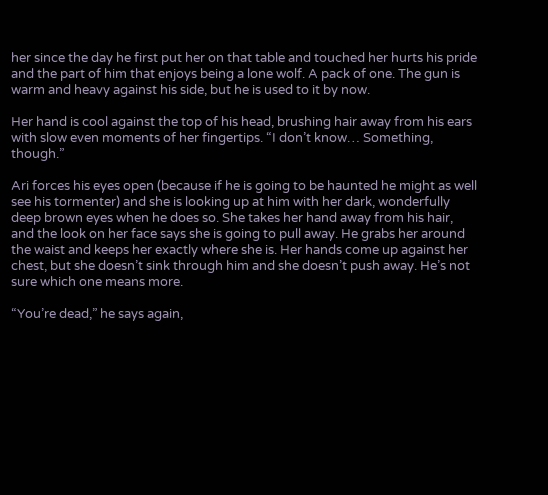her since the day he first put her on that table and touched her hurts his pride and the part of him that enjoys being a lone wolf. A pack of one. The gun is warm and heavy against his side, but he is used to it by now.

Her hand is cool against the top of his head, brushing hair away from his ears with slow even moments of her fingertips. “I don’t know… Something, though.”

Ari forces his eyes open (because if he is going to be haunted he might as well see his tormenter) and she is looking up at him with her dark, wonderfully deep brown eyes when he does so. She takes her hand away from his hair, and the look on her face says she is going to pull away. He grabs her around the waist and keeps her exactly where she is. Her hands come up against her chest, but she doesn’t sink through him and she doesn’t push away. He’s not sure which one means more.

“You’re dead,” he says again,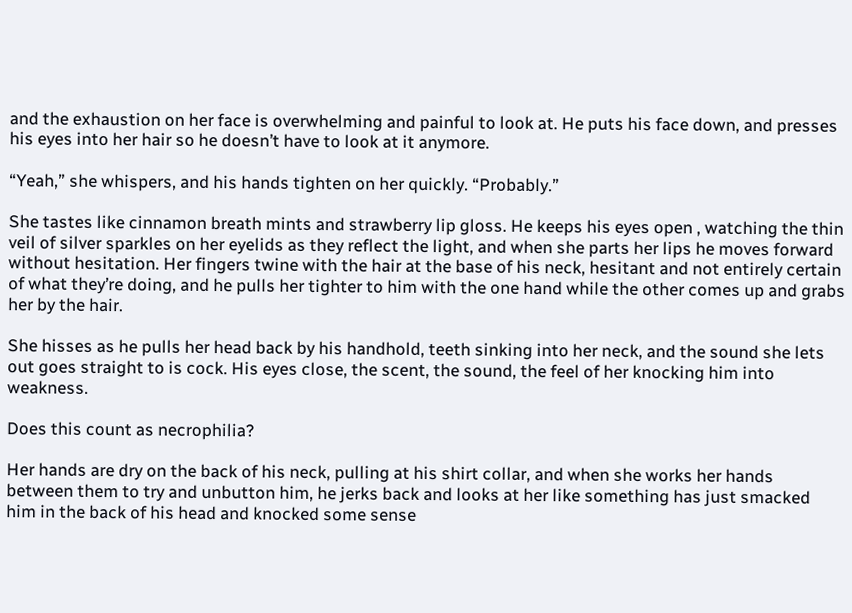and the exhaustion on her face is overwhelming and painful to look at. He puts his face down, and presses his eyes into her hair so he doesn’t have to look at it anymore.

“Yeah,” she whispers, and his hands tighten on her quickly. “Probably.”

She tastes like cinnamon breath mints and strawberry lip gloss. He keeps his eyes open , watching the thin veil of silver sparkles on her eyelids as they reflect the light, and when she parts her lips he moves forward without hesitation. Her fingers twine with the hair at the base of his neck, hesitant and not entirely certain of what they’re doing, and he pulls her tighter to him with the one hand while the other comes up and grabs her by the hair.

She hisses as he pulls her head back by his handhold, teeth sinking into her neck, and the sound she lets out goes straight to is cock. His eyes close, the scent, the sound, the feel of her knocking him into weakness.

Does this count as necrophilia?

Her hands are dry on the back of his neck, pulling at his shirt collar, and when she works her hands between them to try and unbutton him, he jerks back and looks at her like something has just smacked him in the back of his head and knocked some sense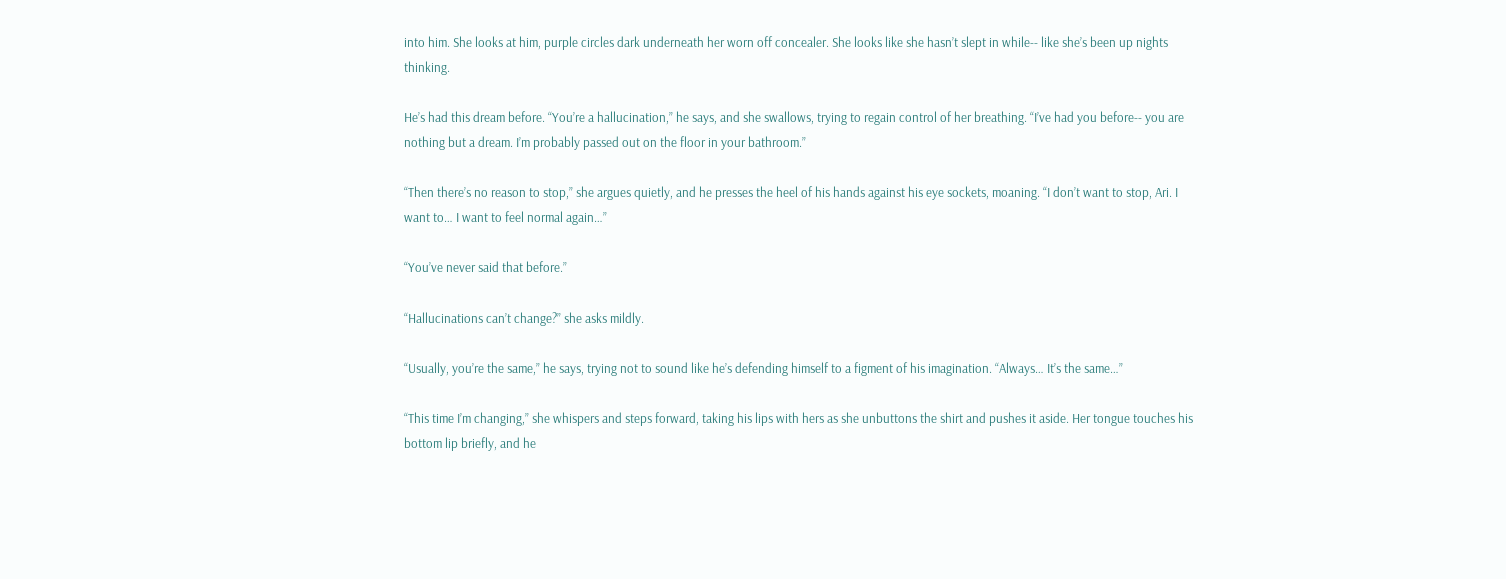into him. She looks at him, purple circles dark underneath her worn off concealer. She looks like she hasn’t slept in while-- like she’s been up nights thinking.

He’s had this dream before. “You’re a hallucination,” he says, and she swallows, trying to regain control of her breathing. “I’ve had you before-- you are nothing but a dream. I’m probably passed out on the floor in your bathroom.”

“Then there’s no reason to stop,” she argues quietly, and he presses the heel of his hands against his eye sockets, moaning. “I don’t want to stop, Ari. I want to… I want to feel normal again…”

“You’ve never said that before.”

“Hallucinations can’t change?” she asks mildly.

“Usually, you’re the same,” he says, trying not to sound like he’s defending himself to a figment of his imagination. “Always… It’s the same…”

“This time I’m changing,” she whispers and steps forward, taking his lips with hers as she unbuttons the shirt and pushes it aside. Her tongue touches his bottom lip briefly, and he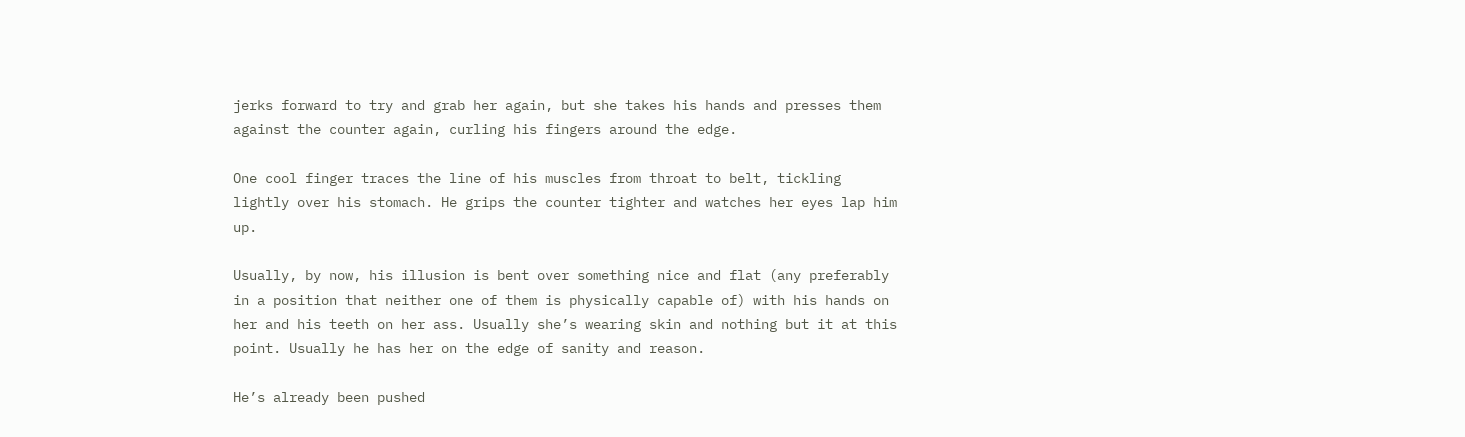jerks forward to try and grab her again, but she takes his hands and presses them against the counter again, curling his fingers around the edge.

One cool finger traces the line of his muscles from throat to belt, tickling lightly over his stomach. He grips the counter tighter and watches her eyes lap him up.

Usually, by now, his illusion is bent over something nice and flat (any preferably in a position that neither one of them is physically capable of) with his hands on her and his teeth on her ass. Usually she’s wearing skin and nothing but it at this point. Usually he has her on the edge of sanity and reason.

He’s already been pushed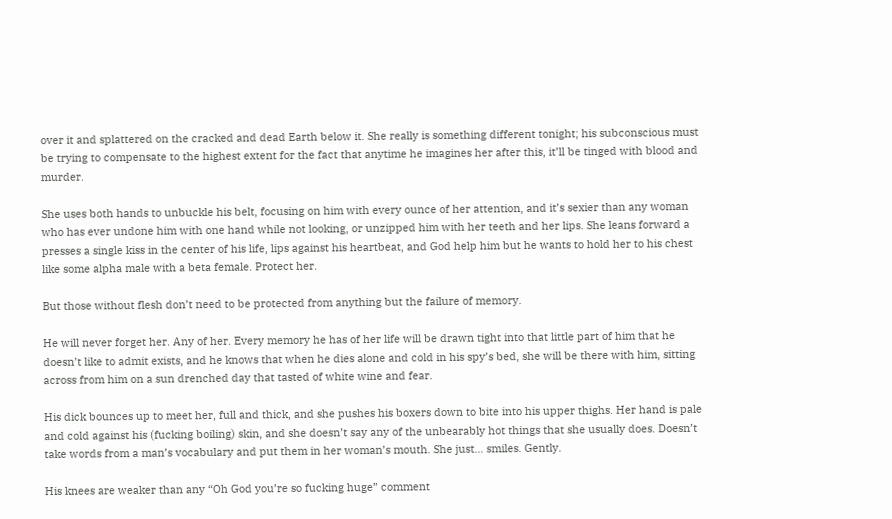over it and splattered on the cracked and dead Earth below it. She really is something different tonight; his subconscious must be trying to compensate to the highest extent for the fact that anytime he imagines her after this, it’ll be tinged with blood and murder.

She uses both hands to unbuckle his belt, focusing on him with every ounce of her attention, and it’s sexier than any woman who has ever undone him with one hand while not looking, or unzipped him with her teeth and her lips. She leans forward a presses a single kiss in the center of his life, lips against his heartbeat, and God help him but he wants to hold her to his chest like some alpha male with a beta female. Protect her.

But those without flesh don’t need to be protected from anything but the failure of memory.

He will never forget her. Any of her. Every memory he has of her life will be drawn tight into that little part of him that he doesn’t like to admit exists, and he knows that when he dies alone and cold in his spy’s bed, she will be there with him, sitting across from him on a sun drenched day that tasted of white wine and fear.

His dick bounces up to meet her, full and thick, and she pushes his boxers down to bite into his upper thighs. Her hand is pale and cold against his (fucking boiling) skin, and she doesn’t say any of the unbearably hot things that she usually does. Doesn’t take words from a man’s vocabulary and put them in her woman’s mouth. She just… smiles. Gently.

His knees are weaker than any “Oh God you’re so fucking huge” comment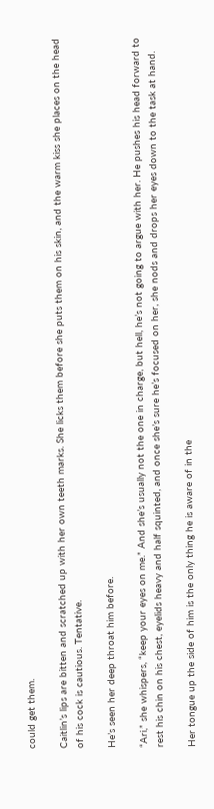could get them.

Caitlin’s lips are bitten and scratched up with her own teeth marks. She licks them before she puts them on his skin, and the warm kiss she places on the head of his cock is cautious. Tentative.

He’s seen her deep throat him before.

“Ari,” she whispers, “keep your eyes on me.” And she’s usually not the one in charge, but hell, he’s not going to argue with her. He pushes his head forward to rest his chin on his chest, eyelids heavy and half squinted, and once she’s sure he’s focused on her, she nods and drops her eyes down to the task at hand.

Her tongue up the side of him is the only thing he is aware of in the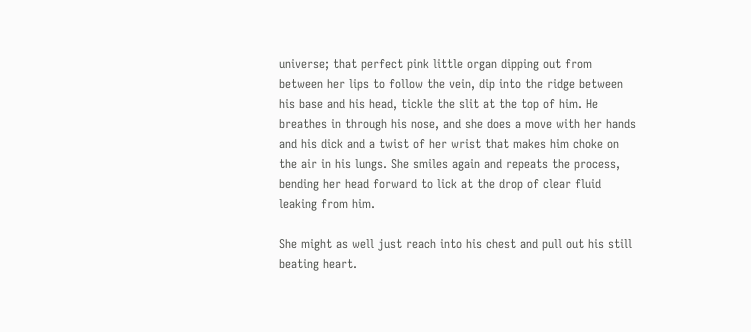universe; that perfect pink little organ dipping out from between her lips to follow the vein, dip into the ridge between his base and his head, tickle the slit at the top of him. He breathes in through his nose, and she does a move with her hands and his dick and a twist of her wrist that makes him choke on the air in his lungs. She smiles again and repeats the process, bending her head forward to lick at the drop of clear fluid leaking from him.

She might as well just reach into his chest and pull out his still beating heart.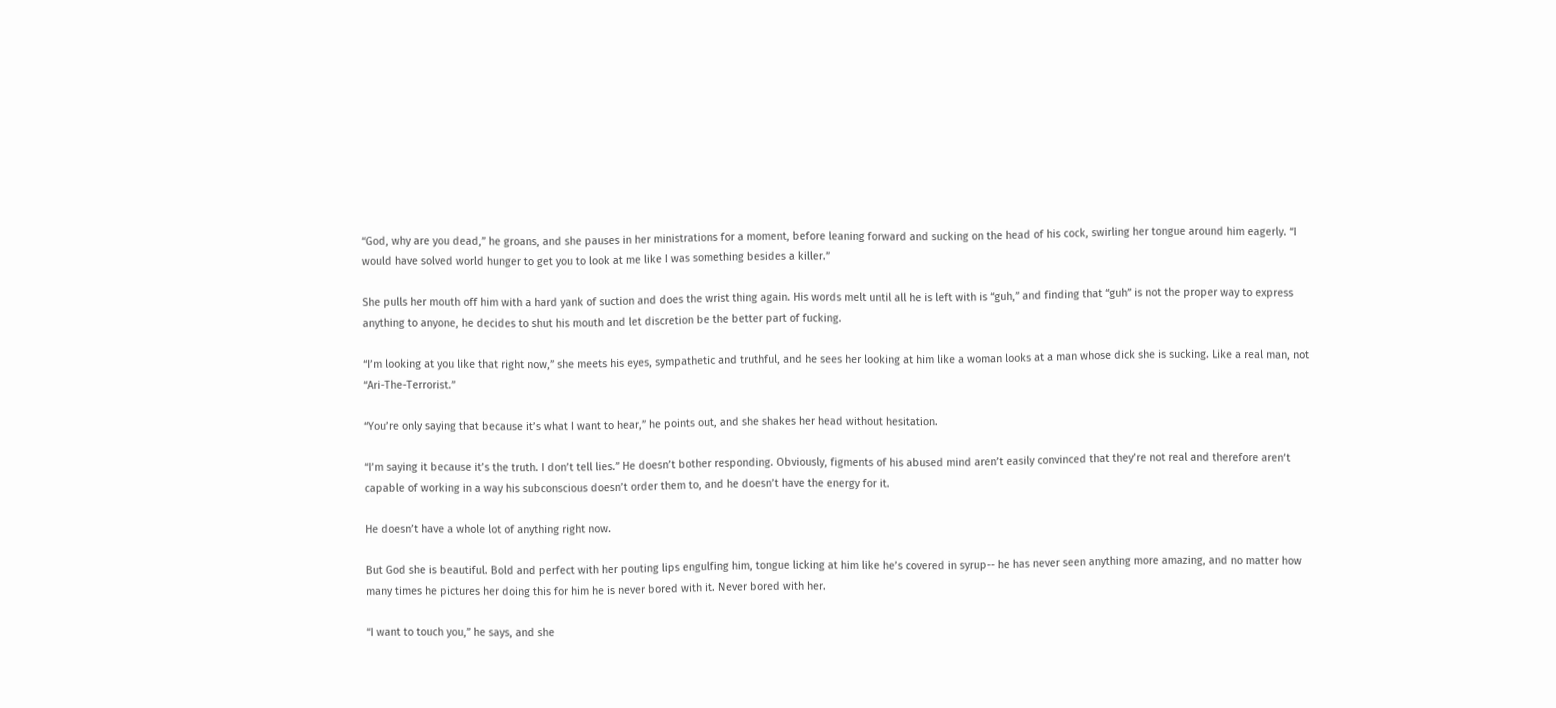“God, why are you dead,” he groans, and she pauses in her ministrations for a moment, before leaning forward and sucking on the head of his cock, swirling her tongue around him eagerly. “I would have solved world hunger to get you to look at me like I was something besides a killer.”

She pulls her mouth off him with a hard yank of suction and does the wrist thing again. His words melt until all he is left with is “guh,” and finding that “guh” is not the proper way to express anything to anyone, he decides to shut his mouth and let discretion be the better part of fucking.

“I’m looking at you like that right now,” she meets his eyes, sympathetic and truthful, and he sees her looking at him like a woman looks at a man whose dick she is sucking. Like a real man, not “Ari-The-Terrorist.”

“You’re only saying that because it’s what I want to hear,” he points out, and she shakes her head without hesitation.

“I’m saying it because it’s the truth. I don’t tell lies.” He doesn’t bother responding. Obviously, figments of his abused mind aren’t easily convinced that they’re not real and therefore aren‘t capable of working in a way his subconscious doesn’t order them to, and he doesn’t have the energy for it.

He doesn’t have a whole lot of anything right now.

But God she is beautiful. Bold and perfect with her pouting lips engulfing him, tongue licking at him like he’s covered in syrup-- he has never seen anything more amazing, and no matter how many times he pictures her doing this for him he is never bored with it. Never bored with her.

“I want to touch you,” he says, and she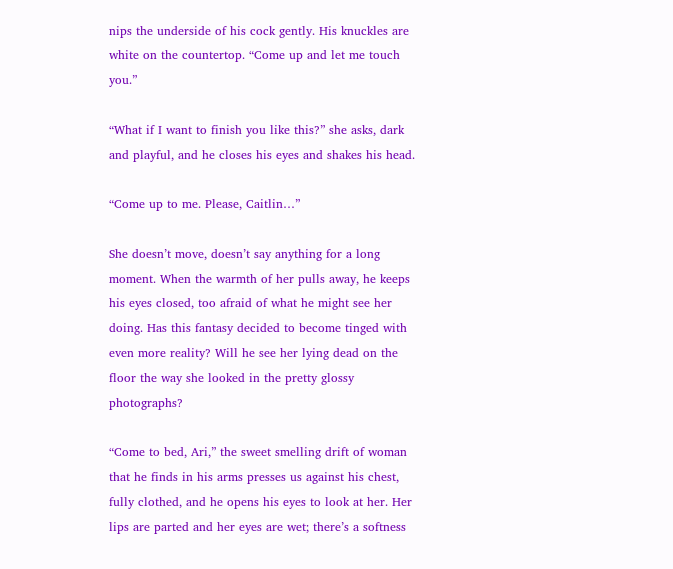nips the underside of his cock gently. His knuckles are white on the countertop. “Come up and let me touch you.”

“What if I want to finish you like this?” she asks, dark and playful, and he closes his eyes and shakes his head.

“Come up to me. Please, Caitlin…”

She doesn’t move, doesn’t say anything for a long moment. When the warmth of her pulls away, he keeps his eyes closed, too afraid of what he might see her doing. Has this fantasy decided to become tinged with even more reality? Will he see her lying dead on the floor the way she looked in the pretty glossy photographs?

“Come to bed, Ari,” the sweet smelling drift of woman that he finds in his arms presses us against his chest, fully clothed, and he opens his eyes to look at her. Her lips are parted and her eyes are wet; there’s a softness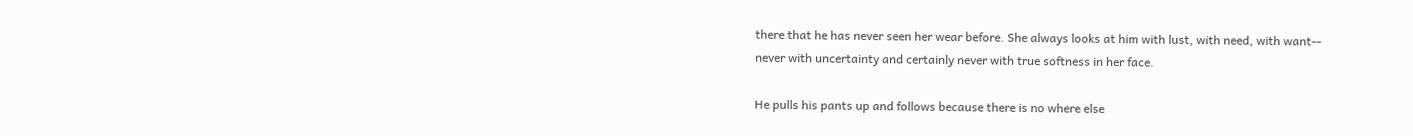there that he has never seen her wear before. She always looks at him with lust, with need, with want-- never with uncertainty and certainly never with true softness in her face.

He pulls his pants up and follows because there is no where else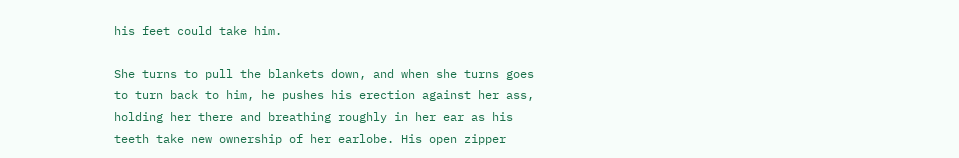his feet could take him.

She turns to pull the blankets down, and when she turns goes to turn back to him, he pushes his erection against her ass, holding her there and breathing roughly in her ear as his teeth take new ownership of her earlobe. His open zipper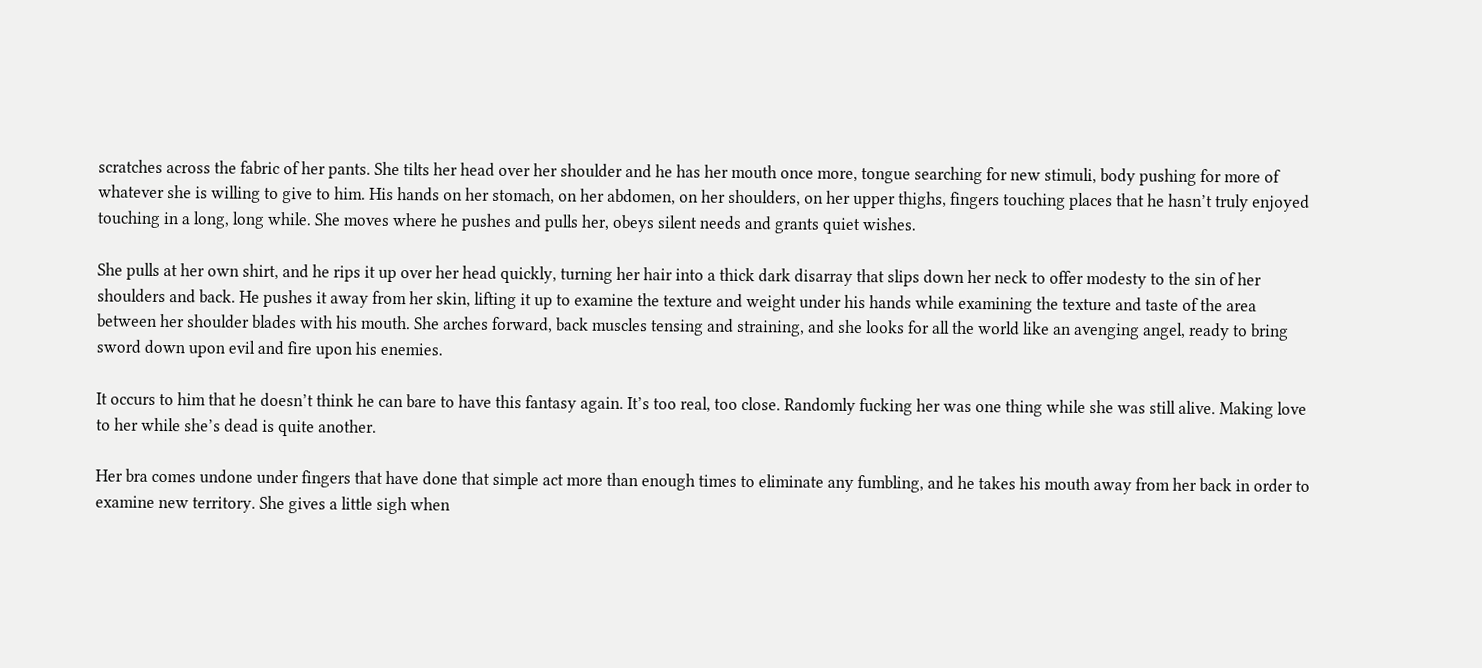scratches across the fabric of her pants. She tilts her head over her shoulder and he has her mouth once more, tongue searching for new stimuli, body pushing for more of whatever she is willing to give to him. His hands on her stomach, on her abdomen, on her shoulders, on her upper thighs, fingers touching places that he hasn’t truly enjoyed touching in a long, long while. She moves where he pushes and pulls her, obeys silent needs and grants quiet wishes.

She pulls at her own shirt, and he rips it up over her head quickly, turning her hair into a thick dark disarray that slips down her neck to offer modesty to the sin of her shoulders and back. He pushes it away from her skin, lifting it up to examine the texture and weight under his hands while examining the texture and taste of the area between her shoulder blades with his mouth. She arches forward, back muscles tensing and straining, and she looks for all the world like an avenging angel, ready to bring sword down upon evil and fire upon his enemies.

It occurs to him that he doesn’t think he can bare to have this fantasy again. It’s too real, too close. Randomly fucking her was one thing while she was still alive. Making love to her while she’s dead is quite another.

Her bra comes undone under fingers that have done that simple act more than enough times to eliminate any fumbling, and he takes his mouth away from her back in order to examine new territory. She gives a little sigh when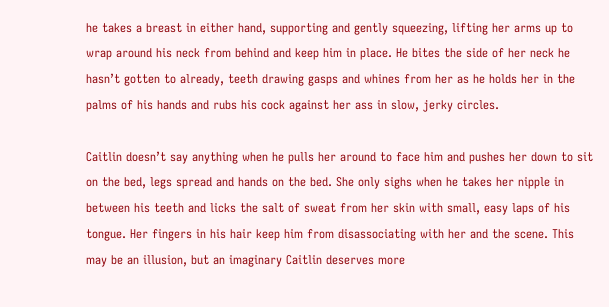he takes a breast in either hand, supporting and gently squeezing, lifting her arms up to wrap around his neck from behind and keep him in place. He bites the side of her neck he hasn’t gotten to already, teeth drawing gasps and whines from her as he holds her in the palms of his hands and rubs his cock against her ass in slow, jerky circles.

Caitlin doesn’t say anything when he pulls her around to face him and pushes her down to sit on the bed, legs spread and hands on the bed. She only sighs when he takes her nipple in between his teeth and licks the salt of sweat from her skin with small, easy laps of his tongue. Her fingers in his hair keep him from disassociating with her and the scene. This may be an illusion, but an imaginary Caitlin deserves more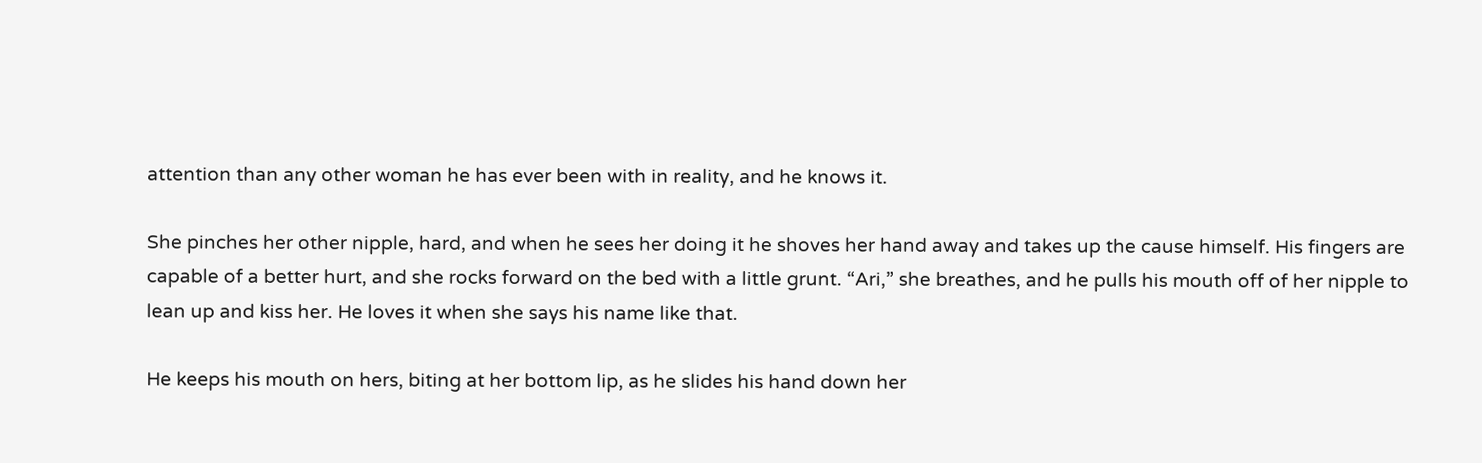attention than any other woman he has ever been with in reality, and he knows it.

She pinches her other nipple, hard, and when he sees her doing it he shoves her hand away and takes up the cause himself. His fingers are capable of a better hurt, and she rocks forward on the bed with a little grunt. “Ari,” she breathes, and he pulls his mouth off of her nipple to lean up and kiss her. He loves it when she says his name like that.

He keeps his mouth on hers, biting at her bottom lip, as he slides his hand down her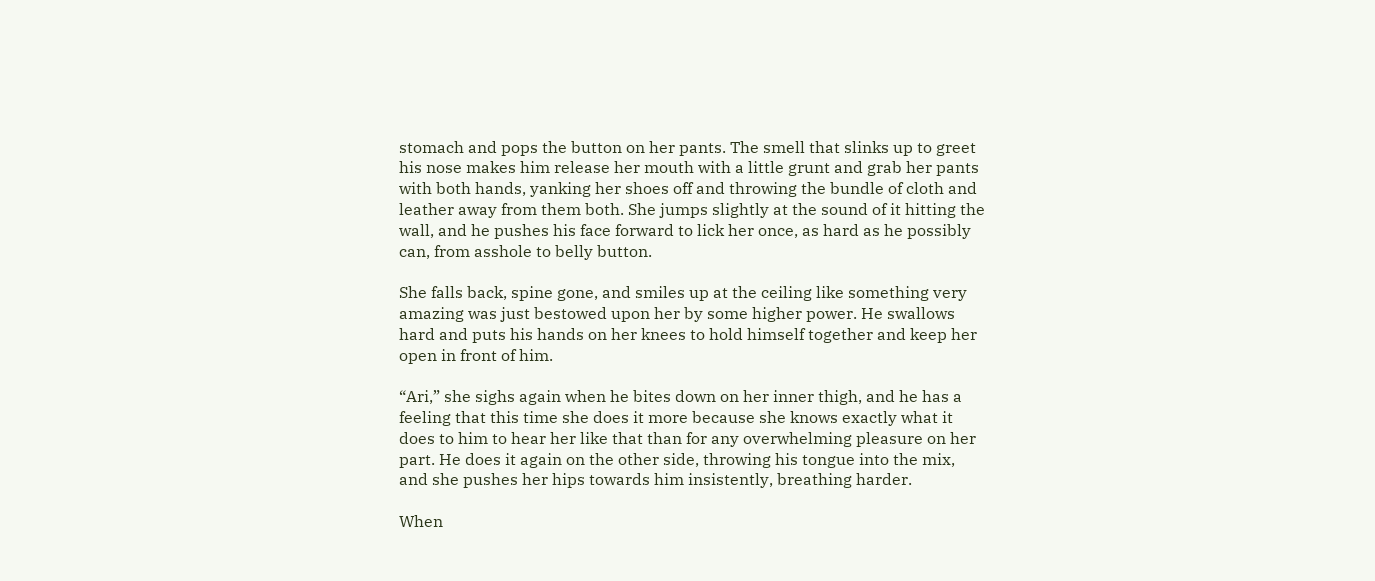stomach and pops the button on her pants. The smell that slinks up to greet his nose makes him release her mouth with a little grunt and grab her pants with both hands, yanking her shoes off and throwing the bundle of cloth and leather away from them both. She jumps slightly at the sound of it hitting the wall, and he pushes his face forward to lick her once, as hard as he possibly can, from asshole to belly button.

She falls back, spine gone, and smiles up at the ceiling like something very amazing was just bestowed upon her by some higher power. He swallows hard and puts his hands on her knees to hold himself together and keep her open in front of him.

“Ari,” she sighs again when he bites down on her inner thigh, and he has a feeling that this time she does it more because she knows exactly what it does to him to hear her like that than for any overwhelming pleasure on her part. He does it again on the other side, throwing his tongue into the mix, and she pushes her hips towards him insistently, breathing harder.

When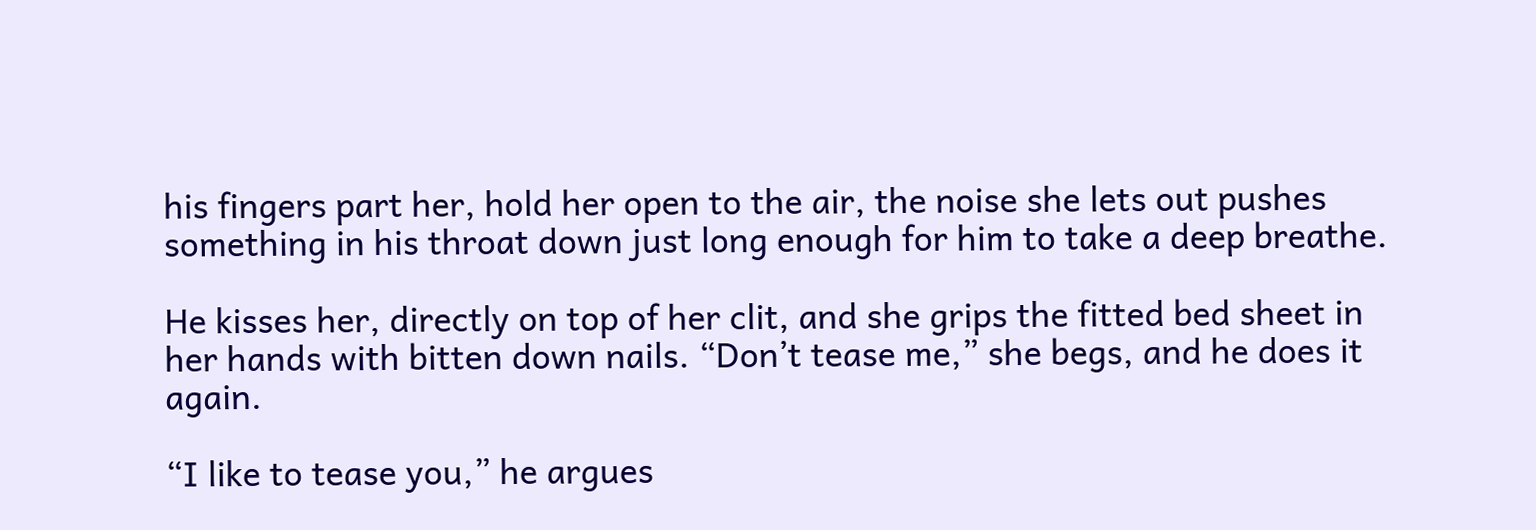his fingers part her, hold her open to the air, the noise she lets out pushes something in his throat down just long enough for him to take a deep breathe.

He kisses her, directly on top of her clit, and she grips the fitted bed sheet in her hands with bitten down nails. “Don’t tease me,” she begs, and he does it again.

“I like to tease you,” he argues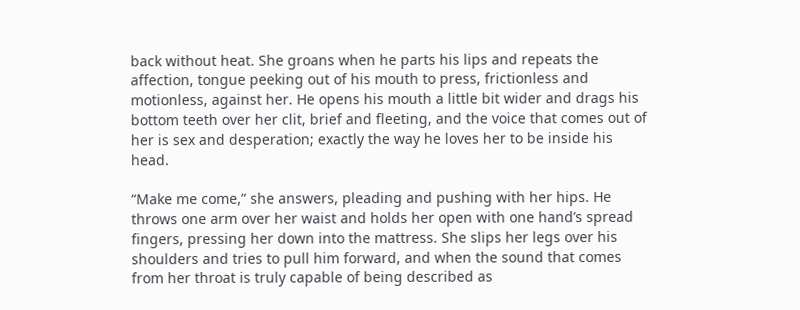back without heat. She groans when he parts his lips and repeats the affection, tongue peeking out of his mouth to press, frictionless and motionless, against her. He opens his mouth a little bit wider and drags his bottom teeth over her clit, brief and fleeting, and the voice that comes out of her is sex and desperation; exactly the way he loves her to be inside his head.

“Make me come,” she answers, pleading and pushing with her hips. He throws one arm over her waist and holds her open with one hand’s spread fingers, pressing her down into the mattress. She slips her legs over his shoulders and tries to pull him forward, and when the sound that comes from her throat is truly capable of being described as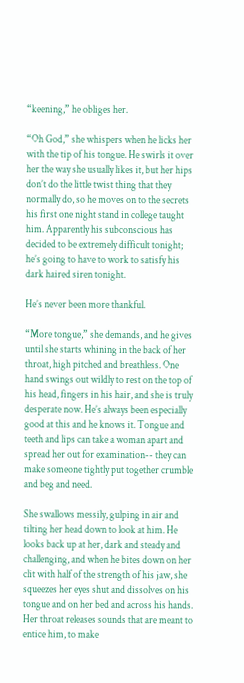“keening,” he obliges her.

“Oh God,” she whispers when he licks her with the tip of his tongue. He swirls it over her the way she usually likes it, but her hips don’t do the little twist thing that they normally do, so he moves on to the secrets his first one night stand in college taught him. Apparently his subconscious has decided to be extremely difficult tonight; he’s going to have to work to satisfy his dark haired siren tonight.

He’s never been more thankful.

“More tongue,” she demands, and he gives until she starts whining in the back of her throat, high pitched and breathless. One hand swings out wildly to rest on the top of his head, fingers in his hair, and she is truly desperate now. He’s always been especially good at this and he knows it. Tongue and teeth and lips can take a woman apart and spread her out for examination-- they can make someone tightly put together crumble and beg and need.

She swallows messily, gulping in air and tilting her head down to look at him. He looks back up at her, dark and steady and challenging, and when he bites down on her clit with half of the strength of his jaw, she squeezes her eyes shut and dissolves on his tongue and on her bed and across his hands. Her throat releases sounds that are meant to entice him, to make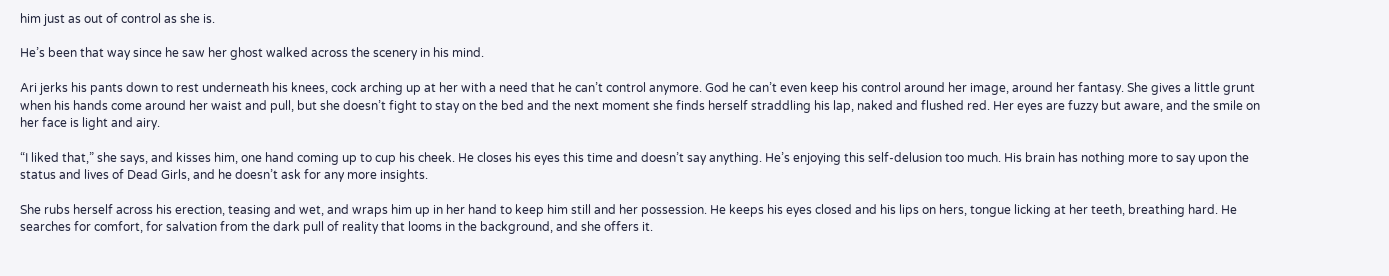him just as out of control as she is.

He’s been that way since he saw her ghost walked across the scenery in his mind.

Ari jerks his pants down to rest underneath his knees, cock arching up at her with a need that he can’t control anymore. God he can’t even keep his control around her image, around her fantasy. She gives a little grunt when his hands come around her waist and pull, but she doesn’t fight to stay on the bed and the next moment she finds herself straddling his lap, naked and flushed red. Her eyes are fuzzy but aware, and the smile on her face is light and airy.

“I liked that,” she says, and kisses him, one hand coming up to cup his cheek. He closes his eyes this time and doesn’t say anything. He’s enjoying this self-delusion too much. His brain has nothing more to say upon the status and lives of Dead Girls, and he doesn’t ask for any more insights.

She rubs herself across his erection, teasing and wet, and wraps him up in her hand to keep him still and her possession. He keeps his eyes closed and his lips on hers, tongue licking at her teeth, breathing hard. He searches for comfort, for salvation from the dark pull of reality that looms in the background, and she offers it.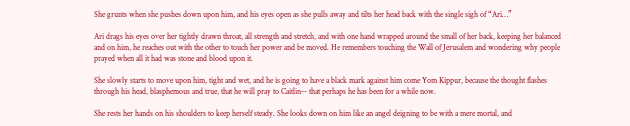She grunts when she pushes down upon him, and his eyes open as she pulls away and tilts her head back with the single sigh of “Ari…”

Ari drags his eyes over her tightly drawn throat, all strength and stretch, and with one hand wrapped around the small of her back, keeping her balanced and on him, he reaches out with the other to touch her power and be moved. He remembers touching the Wall of Jerusalem and wondering why people prayed when all it had was stone and blood upon it.

She slowly starts to move upon him, tight and wet, and he is going to have a black mark against him come Yom Kippur, because the thought flashes through his head, blasphemous and true, that he will pray to Caitlin-- that perhaps he has been for a while now.

She rests her hands on his shoulders to keep herself steady. She looks down on him like an angel deigning to be with a mere mortal, and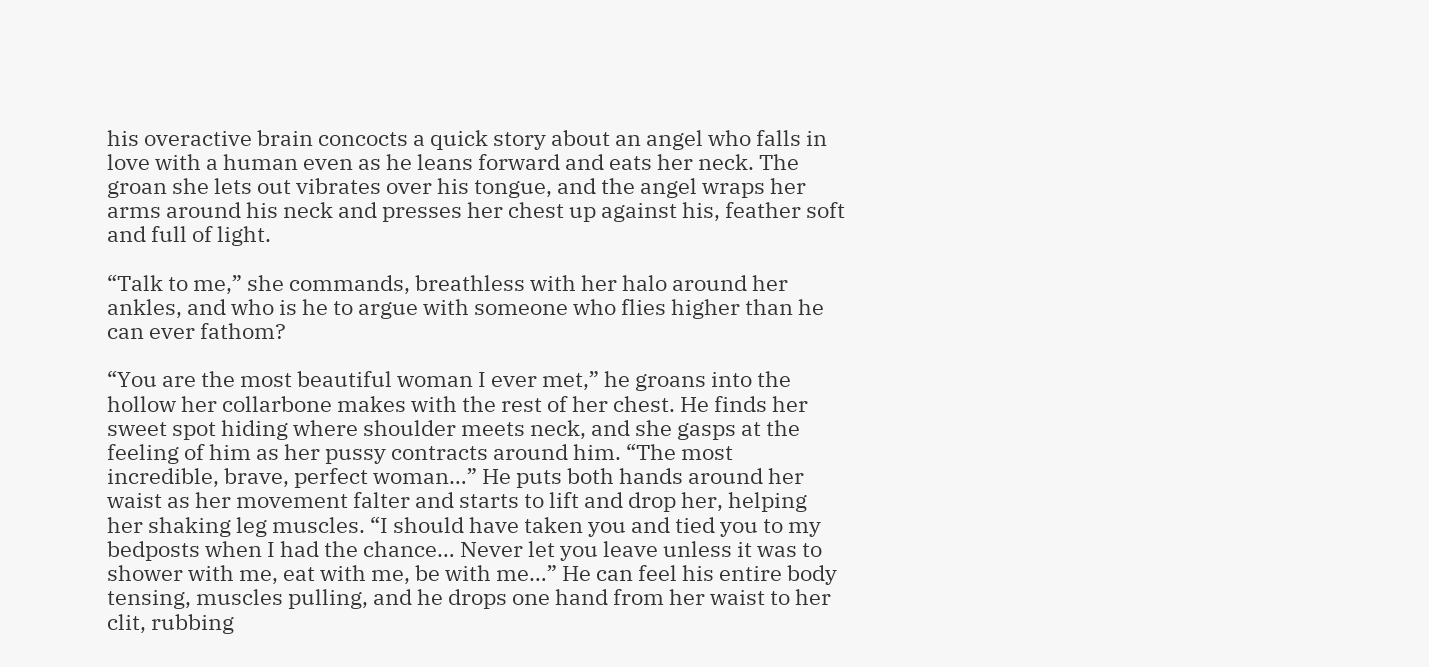his overactive brain concocts a quick story about an angel who falls in love with a human even as he leans forward and eats her neck. The groan she lets out vibrates over his tongue, and the angel wraps her arms around his neck and presses her chest up against his, feather soft and full of light.

“Talk to me,” she commands, breathless with her halo around her ankles, and who is he to argue with someone who flies higher than he can ever fathom?

“You are the most beautiful woman I ever met,” he groans into the hollow her collarbone makes with the rest of her chest. He finds her sweet spot hiding where shoulder meets neck, and she gasps at the feeling of him as her pussy contracts around him. “The most incredible, brave, perfect woman…” He puts both hands around her waist as her movement falter and starts to lift and drop her, helping her shaking leg muscles. “I should have taken you and tied you to my bedposts when I had the chance… Never let you leave unless it was to shower with me, eat with me, be with me…” He can feel his entire body tensing, muscles pulling, and he drops one hand from her waist to her clit, rubbing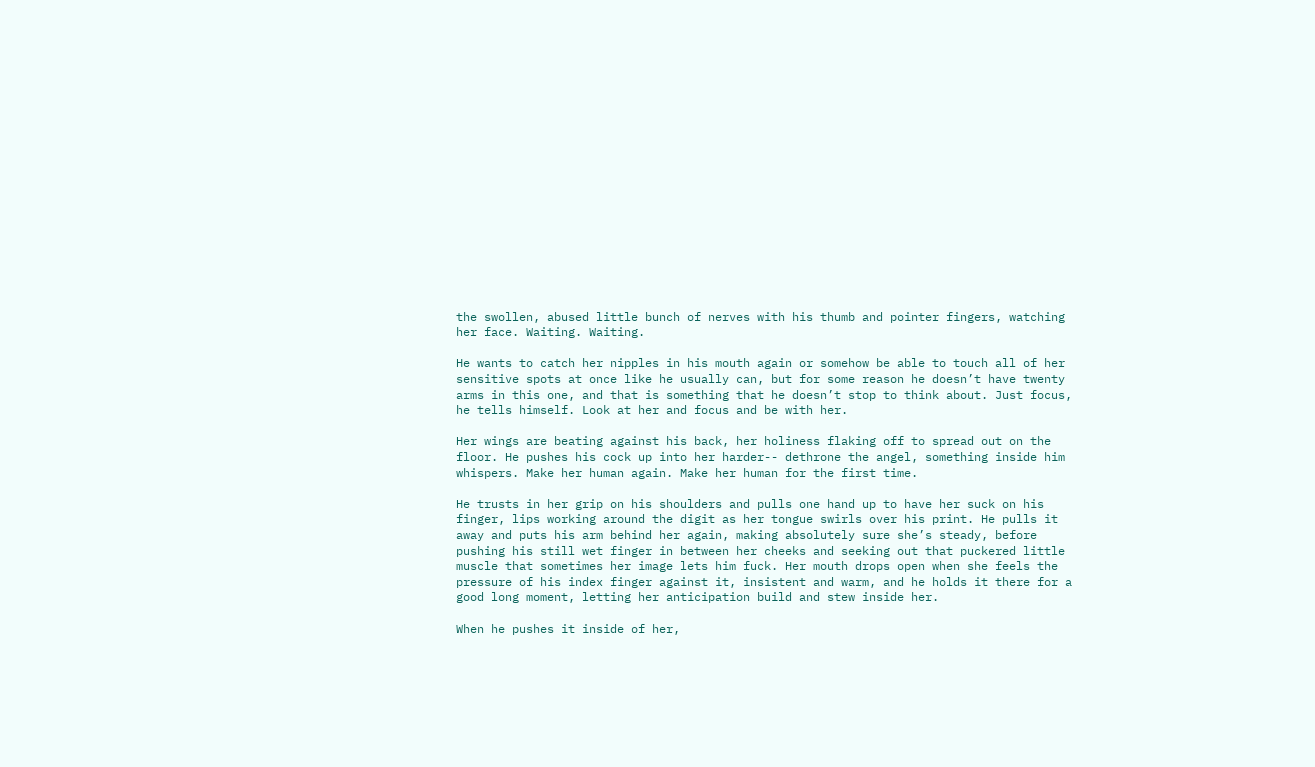the swollen, abused little bunch of nerves with his thumb and pointer fingers, watching her face. Waiting. Waiting.

He wants to catch her nipples in his mouth again or somehow be able to touch all of her sensitive spots at once like he usually can, but for some reason he doesn’t have twenty arms in this one, and that is something that he doesn’t stop to think about. Just focus, he tells himself. Look at her and focus and be with her.

Her wings are beating against his back, her holiness flaking off to spread out on the floor. He pushes his cock up into her harder-- dethrone the angel, something inside him whispers. Make her human again. Make her human for the first time.

He trusts in her grip on his shoulders and pulls one hand up to have her suck on his finger, lips working around the digit as her tongue swirls over his print. He pulls it away and puts his arm behind her again, making absolutely sure she’s steady, before pushing his still wet finger in between her cheeks and seeking out that puckered little muscle that sometimes her image lets him fuck. Her mouth drops open when she feels the pressure of his index finger against it, insistent and warm, and he holds it there for a good long moment, letting her anticipation build and stew inside her.

When he pushes it inside of her,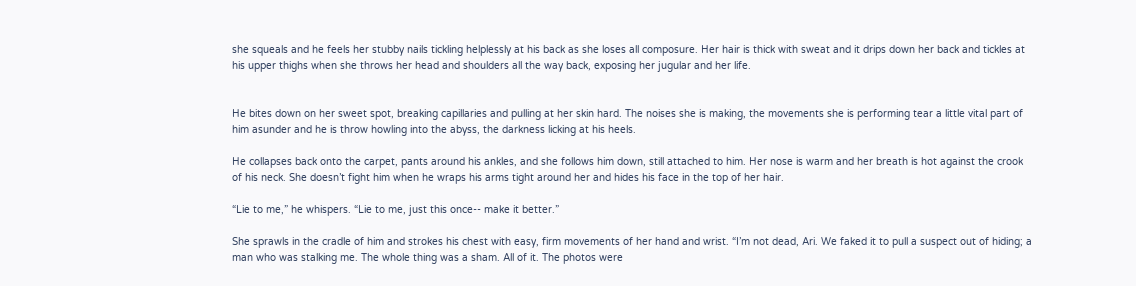she squeals and he feels her stubby nails tickling helplessly at his back as she loses all composure. Her hair is thick with sweat and it drips down her back and tickles at his upper thighs when she throws her head and shoulders all the way back, exposing her jugular and her life.


He bites down on her sweet spot, breaking capillaries and pulling at her skin hard. The noises she is making, the movements she is performing tear a little vital part of him asunder and he is throw howling into the abyss, the darkness licking at his heels.

He collapses back onto the carpet, pants around his ankles, and she follows him down, still attached to him. Her nose is warm and her breath is hot against the crook of his neck. She doesn’t fight him when he wraps his arms tight around her and hides his face in the top of her hair.

“Lie to me,” he whispers. “Lie to me, just this once-- make it better.”

She sprawls in the cradle of him and strokes his chest with easy, firm movements of her hand and wrist. “I’m not dead, Ari. We faked it to pull a suspect out of hiding; a man who was stalking me. The whole thing was a sham. All of it. The photos were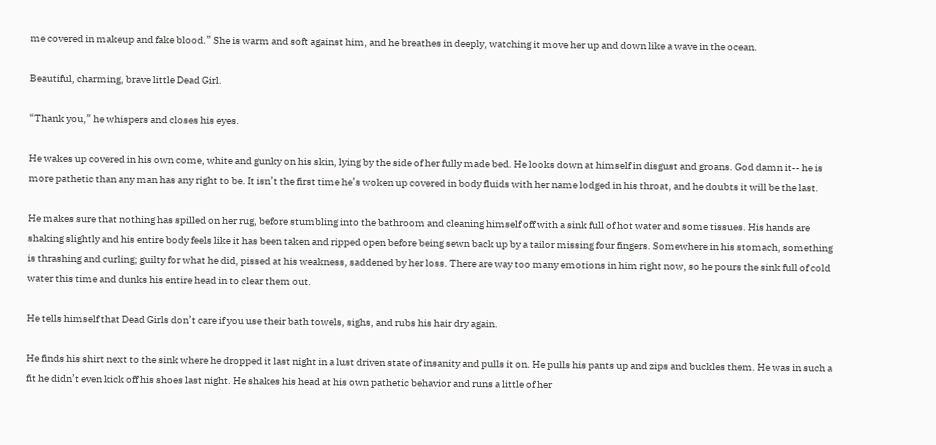me covered in makeup and fake blood.” She is warm and soft against him, and he breathes in deeply, watching it move her up and down like a wave in the ocean.

Beautiful, charming, brave little Dead Girl.

“Thank you,” he whispers and closes his eyes.

He wakes up covered in his own come, white and gunky on his skin, lying by the side of her fully made bed. He looks down at himself in disgust and groans. God damn it-- he is more pathetic than any man has any right to be. It isn’t the first time he’s woken up covered in body fluids with her name lodged in his throat, and he doubts it will be the last.

He makes sure that nothing has spilled on her rug, before stumbling into the bathroom and cleaning himself off with a sink full of hot water and some tissues. His hands are shaking slightly and his entire body feels like it has been taken and ripped open before being sewn back up by a tailor missing four fingers. Somewhere in his stomach, something is thrashing and curling; guilty for what he did, pissed at his weakness, saddened by her loss. There are way too many emotions in him right now, so he pours the sink full of cold water this time and dunks his entire head in to clear them out.

He tells himself that Dead Girls don’t care if you use their bath towels, sighs, and rubs his hair dry again.

He finds his shirt next to the sink where he dropped it last night in a lust driven state of insanity and pulls it on. He pulls his pants up and zips and buckles them. He was in such a fit he didn’t even kick off his shoes last night. He shakes his head at his own pathetic behavior and runs a little of her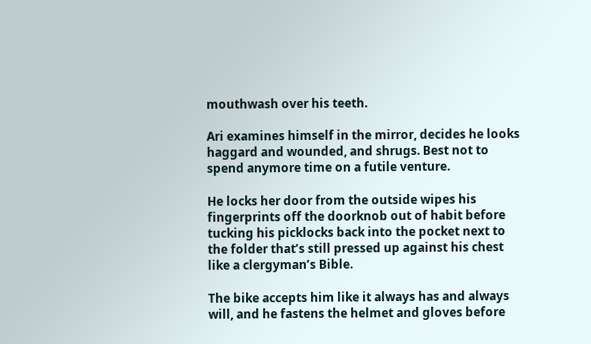mouthwash over his teeth.

Ari examines himself in the mirror, decides he looks haggard and wounded, and shrugs. Best not to spend anymore time on a futile venture.

He locks her door from the outside wipes his fingerprints off the doorknob out of habit before tucking his picklocks back into the pocket next to the folder that’s still pressed up against his chest like a clergyman’s Bible.

The bike accepts him like it always has and always will, and he fastens the helmet and gloves before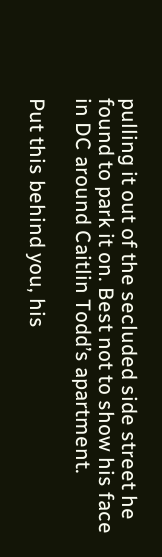pulling it out of the secluded side street he found to park it on. Best not to show his face in DC around Caitlin Todd’s apartment.

Put this behind you, his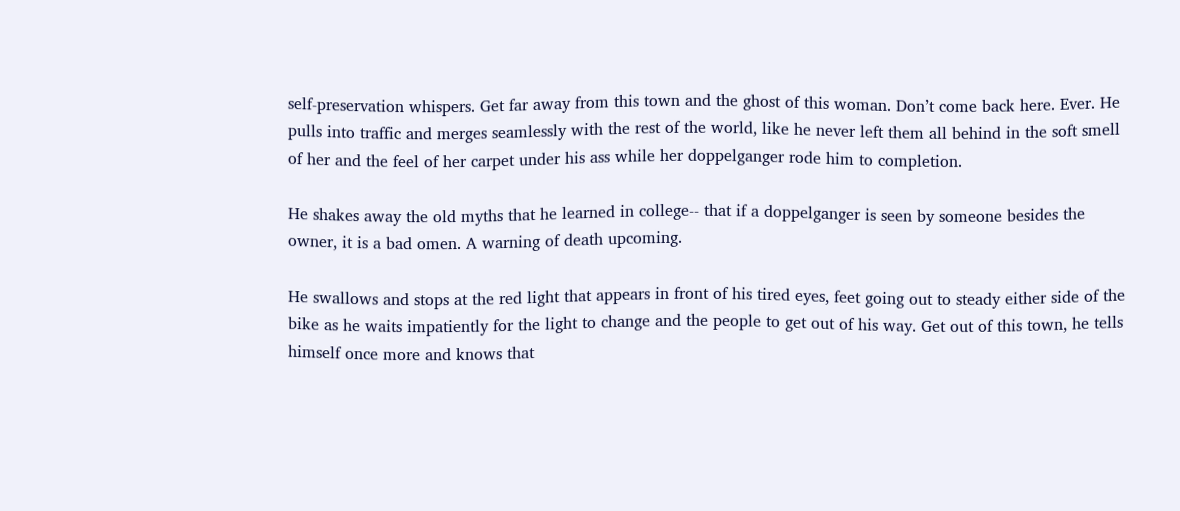self-preservation whispers. Get far away from this town and the ghost of this woman. Don’t come back here. Ever. He pulls into traffic and merges seamlessly with the rest of the world, like he never left them all behind in the soft smell of her and the feel of her carpet under his ass while her doppelganger rode him to completion.

He shakes away the old myths that he learned in college-- that if a doppelganger is seen by someone besides the owner, it is a bad omen. A warning of death upcoming.

He swallows and stops at the red light that appears in front of his tired eyes, feet going out to steady either side of the bike as he waits impatiently for the light to change and the people to get out of his way. Get out of this town, he tells himself once more and knows that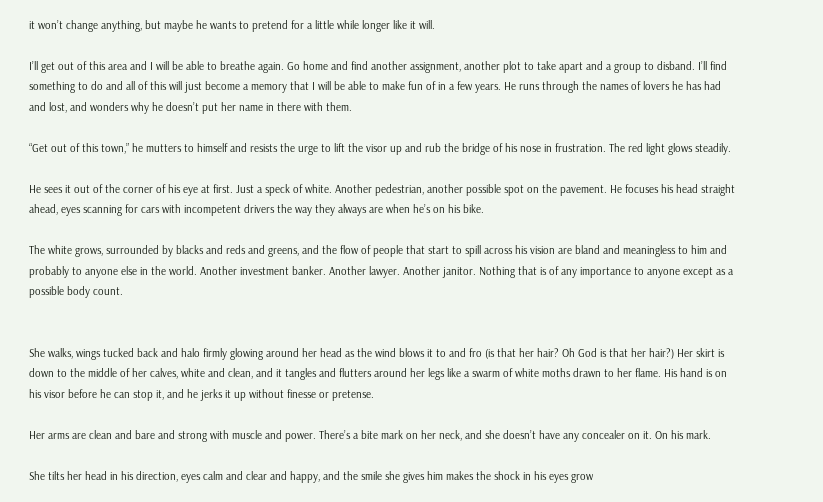it won’t change anything, but maybe he wants to pretend for a little while longer like it will.

I’ll get out of this area and I will be able to breathe again. Go home and find another assignment, another plot to take apart and a group to disband. I’ll find something to do and all of this will just become a memory that I will be able to make fun of in a few years. He runs through the names of lovers he has had and lost, and wonders why he doesn’t put her name in there with them.

“Get out of this town,” he mutters to himself and resists the urge to lift the visor up and rub the bridge of his nose in frustration. The red light glows steadily.

He sees it out of the corner of his eye at first. Just a speck of white. Another pedestrian, another possible spot on the pavement. He focuses his head straight ahead, eyes scanning for cars with incompetent drivers the way they always are when he’s on his bike.

The white grows, surrounded by blacks and reds and greens, and the flow of people that start to spill across his vision are bland and meaningless to him and probably to anyone else in the world. Another investment banker. Another lawyer. Another janitor. Nothing that is of any importance to anyone except as a possible body count.


She walks, wings tucked back and halo firmly glowing around her head as the wind blows it to and fro (is that her hair? Oh God is that her hair?) Her skirt is down to the middle of her calves, white and clean, and it tangles and flutters around her legs like a swarm of white moths drawn to her flame. His hand is on his visor before he can stop it, and he jerks it up without finesse or pretense.

Her arms are clean and bare and strong with muscle and power. There’s a bite mark on her neck, and she doesn’t have any concealer on it. On his mark.

She tilts her head in his direction, eyes calm and clear and happy, and the smile she gives him makes the shock in his eyes grow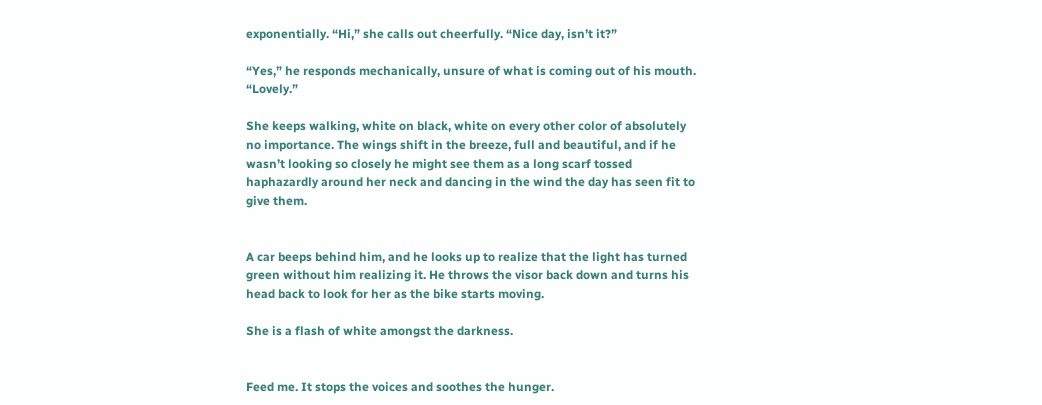exponentially. “Hi,” she calls out cheerfully. “Nice day, isn’t it?”

“Yes,” he responds mechanically, unsure of what is coming out of his mouth. “Lovely.”

She keeps walking, white on black, white on every other color of absolutely no importance. The wings shift in the breeze, full and beautiful, and if he wasn’t looking so closely he might see them as a long scarf tossed haphazardly around her neck and dancing in the wind the day has seen fit to give them.


A car beeps behind him, and he looks up to realize that the light has turned green without him realizing it. He throws the visor back down and turns his head back to look for her as the bike starts moving.

She is a flash of white amongst the darkness.


Feed me. It stops the voices and soothes the hunger.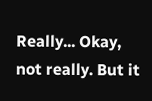Really... Okay, not really. But it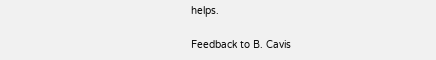helps.

Feedback to B. Cavis